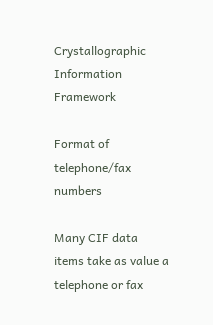Crystallographic Information Framework

Format of telephone/fax numbers

Many CIF data items take as value a telephone or fax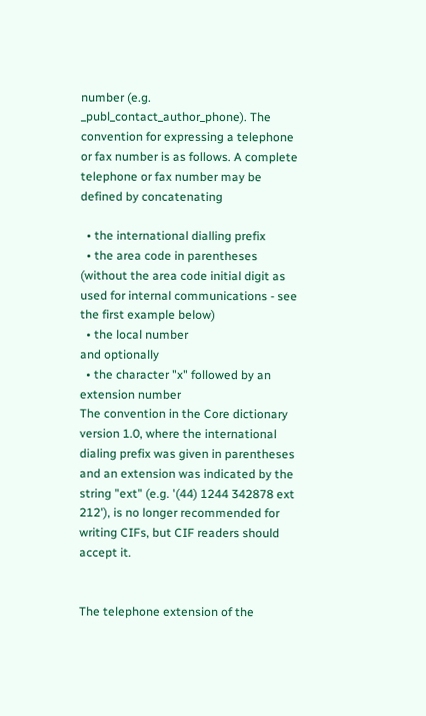number (e.g. _publ_contact_author_phone). The convention for expressing a telephone or fax number is as follows. A complete telephone or fax number may be defined by concatenating

  • the international dialling prefix
  • the area code in parentheses (without the area code initial digit as used for internal communications - see the first example below)
  • the local number
and optionally
  • the character "x" followed by an extension number
The convention in the Core dictionary version 1.0, where the international dialing prefix was given in parentheses and an extension was indicated by the string "ext" (e.g. '(44) 1244 342878 ext 212'), is no longer recommended for writing CIFs, but CIF readers should accept it.


The telephone extension of the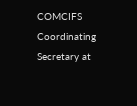COMCIFS Coordinating Secretary at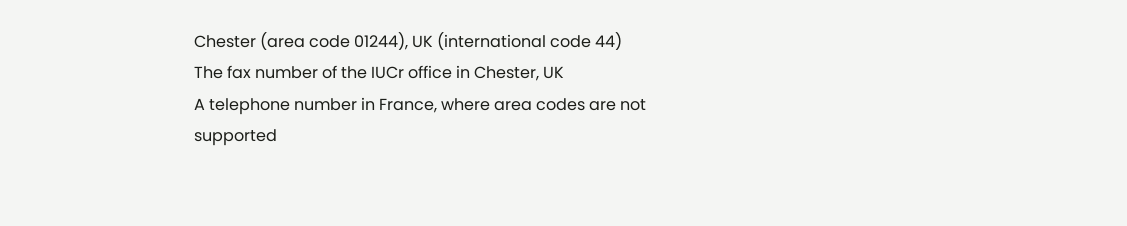Chester (area code 01244), UK (international code 44)
The fax number of the IUCr office in Chester, UK
A telephone number in France, where area codes are not supported